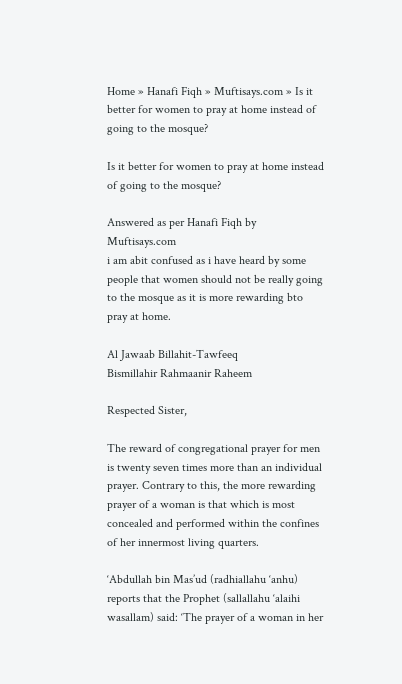Home » Hanafi Fiqh » Muftisays.com » Is it better for women to pray at home instead of going to the mosque?

Is it better for women to pray at home instead of going to the mosque?

Answered as per Hanafi Fiqh by Muftisays.com
i am abit confused as i have heard by some people that women should not be really going to the mosque as it is more rewarding bto pray at home.

Al Jawaab Billahit-Tawfeeq
Bismillahir Rahmaanir Raheem

Respected Sister,

The reward of congregational prayer for men is twenty seven times more than an individual prayer. Contrary to this, the more rewarding prayer of a woman is that which is most concealed and performed within the confines of her innermost living quarters.

‘Abdullah bin Mas’ud (radhiallahu ‘anhu) reports that the Prophet (sallallahu ‘alaihi wasallam) said: ‘The prayer of a woman in her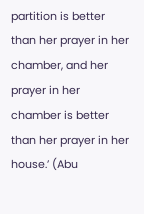partition is better than her prayer in her chamber, and her prayer in her chamber is better than her prayer in her house.’ (Abu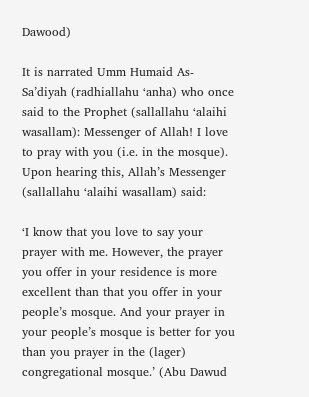Dawood)

It is narrated Umm Humaid As-Sa’diyah (radhiallahu ‘anha) who once said to the Prophet (sallallahu ‘alaihi wasallam): Messenger of Allah! I love to pray with you (i.e. in the mosque). Upon hearing this, Allah’s Messenger (sallallahu ‘alaihi wasallam) said:

‘I know that you love to say your prayer with me. However, the prayer you offer in your residence is more excellent than that you offer in your people’s mosque. And your prayer in your people’s mosque is better for you than you prayer in the (lager) congregational mosque.’ (Abu Dawud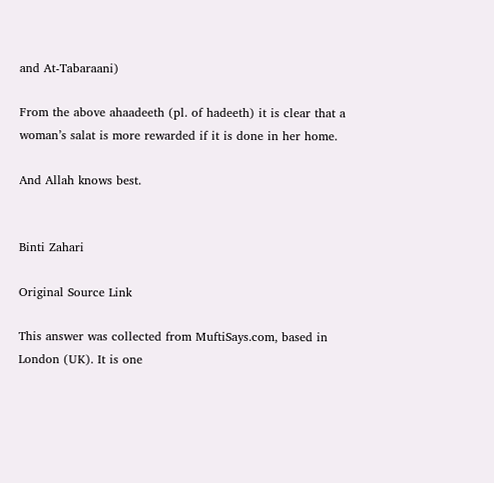and At-Tabaraani)

From the above ahaadeeth (pl. of hadeeth) it is clear that a woman’s salat is more rewarded if it is done in her home.

And Allah knows best.


Binti Zahari

Original Source Link

This answer was collected from MuftiSays.com, based in London (UK). It is one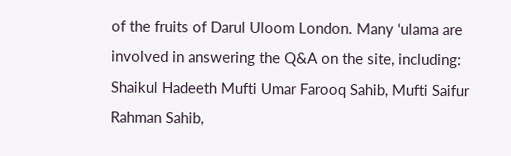of the fruits of Darul Uloom London. Many ‘ulama are involved in answering the Q&A on the site, including: Shaikul Hadeeth Mufti Umar Farooq Sahib, Mufti Saifur Rahman Sahib,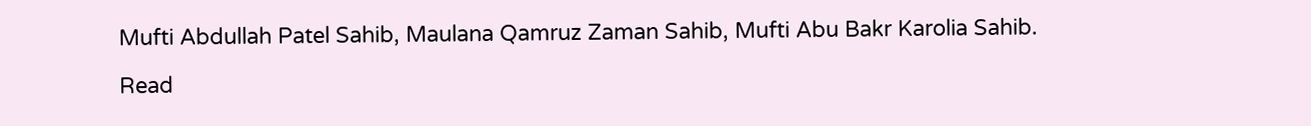Mufti Abdullah Patel Sahib, Maulana Qamruz Zaman Sahib, Mufti Abu Bakr Karolia Sahib.

Read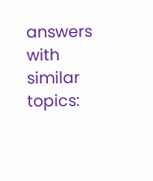answers with similar topics: